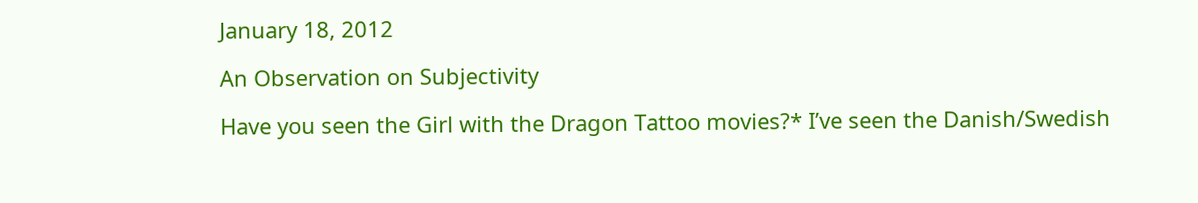January 18, 2012

An Observation on Subjectivity

Have you seen the Girl with the Dragon Tattoo movies?* I’ve seen the Danish/Swedish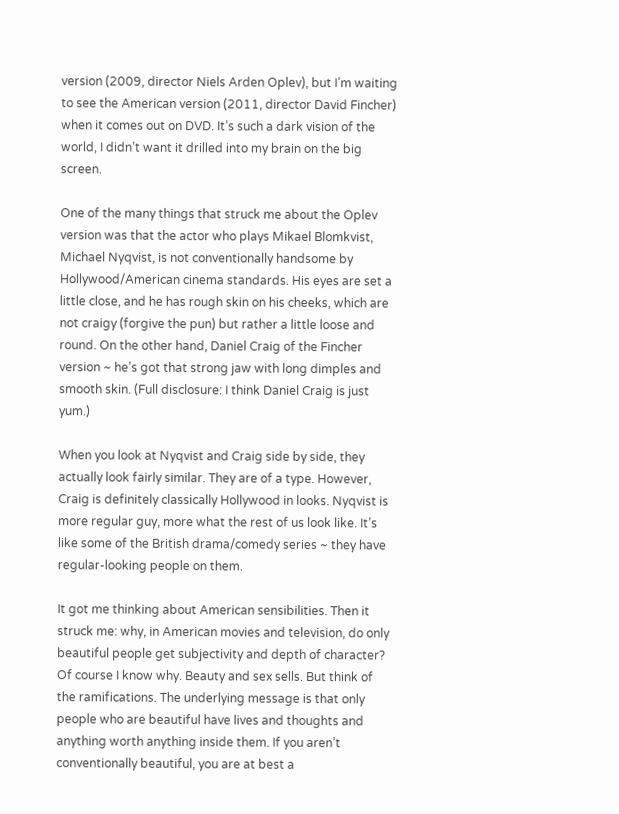version (2009, director Niels Arden Oplev), but I’m waiting to see the American version (2011, director David Fincher) when it comes out on DVD. It’s such a dark vision of the world, I didn’t want it drilled into my brain on the big screen.

One of the many things that struck me about the Oplev version was that the actor who plays Mikael Blomkvist, Michael Nyqvist, is not conventionally handsome by Hollywood/American cinema standards. His eyes are set a little close, and he has rough skin on his cheeks, which are not craigy (forgive the pun) but rather a little loose and round. On the other hand, Daniel Craig of the Fincher version ~ he’s got that strong jaw with long dimples and smooth skin. (Full disclosure: I think Daniel Craig is just yum.)

When you look at Nyqvist and Craig side by side, they actually look fairly similar. They are of a type. However, Craig is definitely classically Hollywood in looks. Nyqvist is more regular guy, more what the rest of us look like. It’s like some of the British drama/comedy series ~ they have regular-looking people on them.

It got me thinking about American sensibilities. Then it struck me: why, in American movies and television, do only beautiful people get subjectivity and depth of character? Of course I know why. Beauty and sex sells. But think of the ramifications. The underlying message is that only people who are beautiful have lives and thoughts and anything worth anything inside them. If you aren’t conventionally beautiful, you are at best a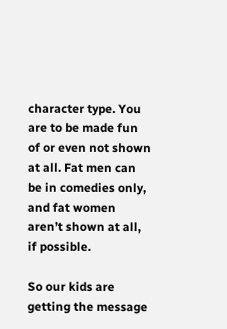character type. You are to be made fun of or even not shown at all. Fat men can be in comedies only, and fat women aren’t shown at all, if possible.

So our kids are getting the message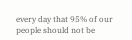every day that 95% of our people should not be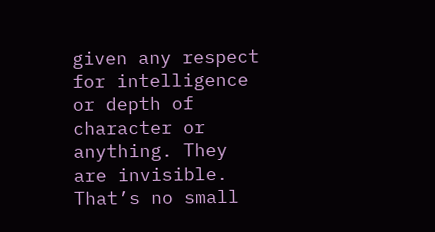given any respect for intelligence or depth of character or anything. They are invisible. That’s no small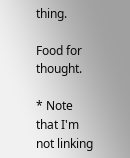thing.

Food for thought.

* Note that I'm not linking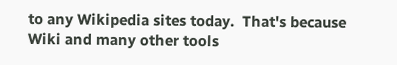to any Wikipedia sites today.  That's because Wiki and many other tools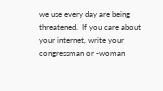we use every day are being threatened.  If you care about your internet, write your congressman or -woman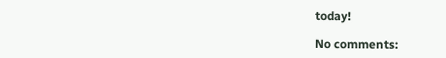today!

No comments: